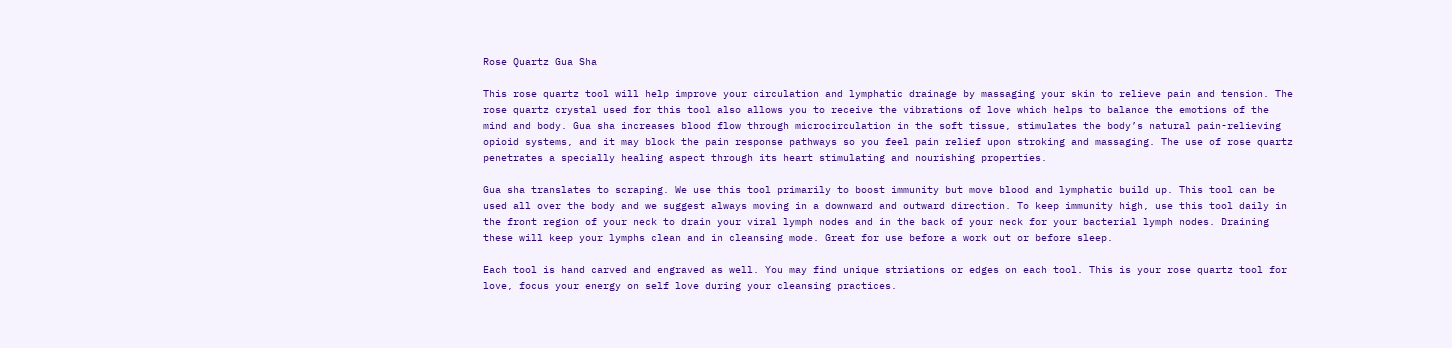Rose Quartz Gua Sha

This rose quartz tool will help improve your circulation and lymphatic drainage by massaging your skin to relieve pain and tension. The rose quartz crystal used for this tool also allows you to receive the vibrations of love which helps to balance the emotions of the mind and body. Gua sha increases blood flow through microcirculation in the soft tissue, stimulates the body’s natural pain-relieving opioid systems, and it may block the pain response pathways so you feel pain relief upon stroking and massaging. The use of rose quartz penetrates a specially healing aspect through its heart stimulating and nourishing properties.

Gua sha translates to scraping. We use this tool primarily to boost immunity but move blood and lymphatic build up. This tool can be used all over the body and we suggest always moving in a downward and outward direction. To keep immunity high, use this tool daily in the front region of your neck to drain your viral lymph nodes and in the back of your neck for your bacterial lymph nodes. Draining these will keep your lymphs clean and in cleansing mode. Great for use before a work out or before sleep.

Each tool is hand carved and engraved as well. You may find unique striations or edges on each tool. This is your rose quartz tool for love, focus your energy on self love during your cleansing practices.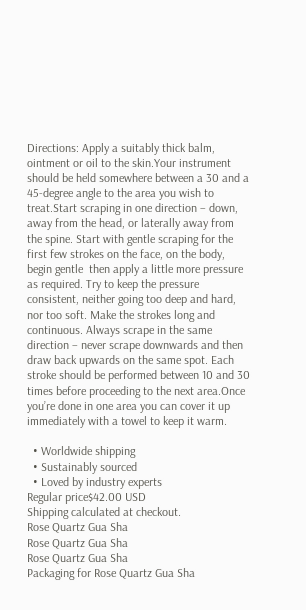Directions: Apply a suitably thick balm, ointment or oil to the skin.Your instrument should be held somewhere between a 30 and a 45-degree angle to the area you wish to treat.Start scraping in one direction – down, away from the head, or laterally away from the spine. Start with gentle scraping for the first few strokes on the face, on the body, begin gentle  then apply a little more pressure as required. Try to keep the pressure consistent, neither going too deep and hard, nor too soft. Make the strokes long and continuous. Always scrape in the same direction – never scrape downwards and then draw back upwards on the same spot. Each stroke should be performed between 10 and 30 times before proceeding to the next area.Once you’re done in one area you can cover it up immediately with a towel to keep it warm.

  • Worldwide shipping
  • Sustainably sourced
  • Loved by industry experts
Regular price$42.00 USD
Shipping calculated at checkout.
Rose Quartz Gua Sha
Rose Quartz Gua Sha
Rose Quartz Gua Sha
Packaging for Rose Quartz Gua Sha